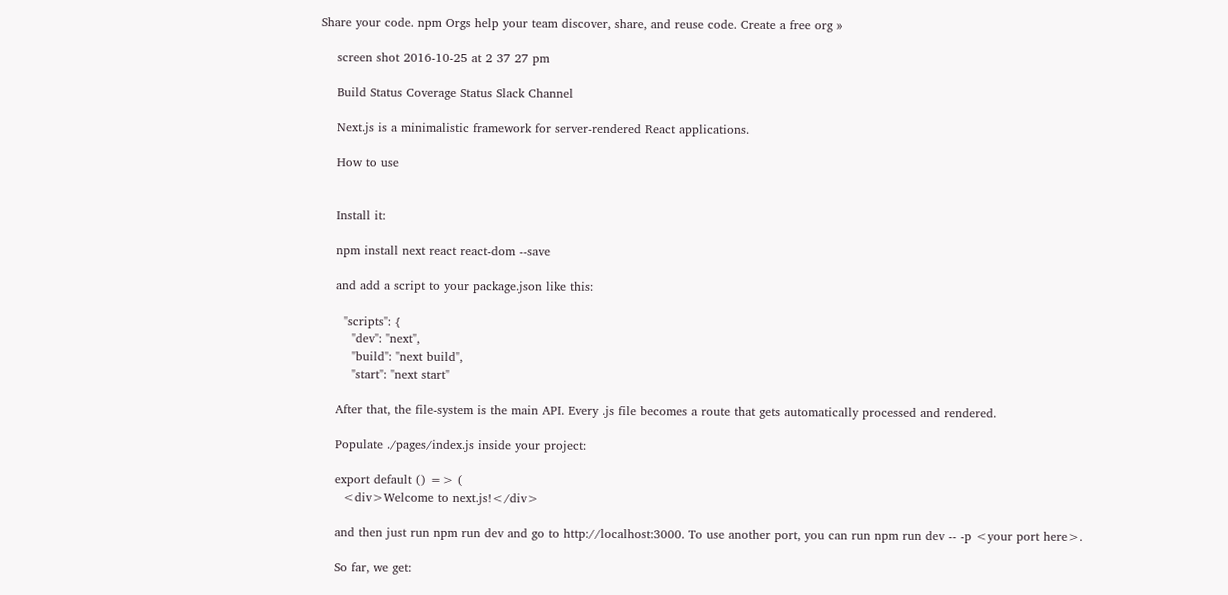Share your code. npm Orgs help your team discover, share, and reuse code. Create a free org »

    screen shot 2016-10-25 at 2 37 27 pm

    Build Status Coverage Status Slack Channel

    Next.js is a minimalistic framework for server-rendered React applications.

    How to use


    Install it:

    npm install next react react-dom --save

    and add a script to your package.json like this:

      "scripts": {
        "dev": "next",
        "build": "next build",
        "start": "next start"

    After that, the file-system is the main API. Every .js file becomes a route that gets automatically processed and rendered.

    Populate ./pages/index.js inside your project:

    export default () => (
      <div>Welcome to next.js!</div>

    and then just run npm run dev and go to http://localhost:3000. To use another port, you can run npm run dev -- -p <your port here>.

    So far, we get: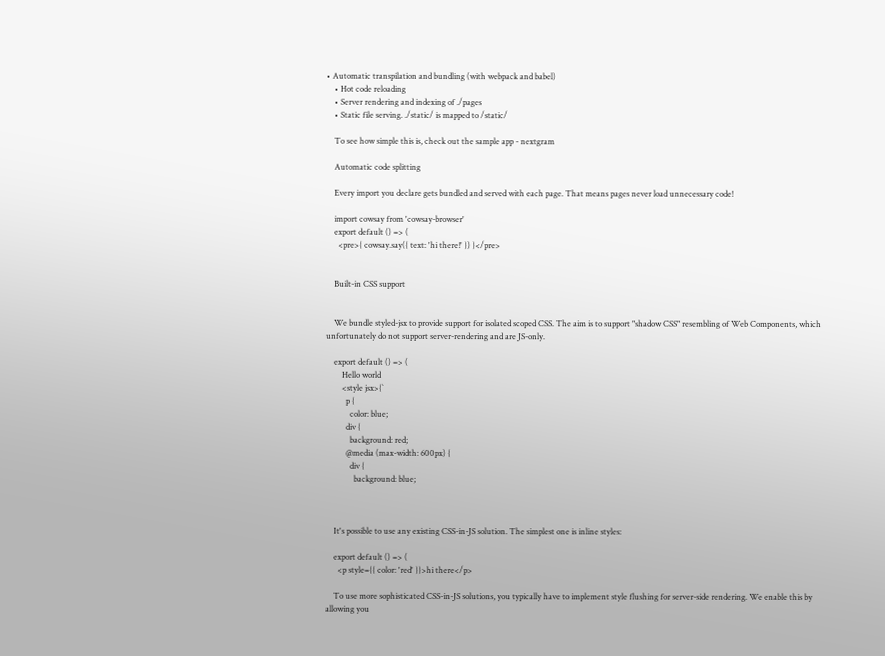• Automatic transpilation and bundling (with webpack and babel)
    • Hot code reloading
    • Server rendering and indexing of ./pages
    • Static file serving. ./static/ is mapped to /static/

    To see how simple this is, check out the sample app - nextgram

    Automatic code splitting

    Every import you declare gets bundled and served with each page. That means pages never load unnecessary code!

    import cowsay from 'cowsay-browser'
    export default () => (
      <pre>{ cowsay.say({ text: 'hi there!' }) }</pre>


    Built-in CSS support


    We bundle styled-jsx to provide support for isolated scoped CSS. The aim is to support "shadow CSS" resembling of Web Components, which unfortunately do not support server-rendering and are JS-only.

    export default () => (
        Hello world
        <style jsx>{`
          p {
            color: blue;
          div {
            background: red;
          @media (max-width: 600px) {
            div {
              background: blue;



    It's possible to use any existing CSS-in-JS solution. The simplest one is inline styles:

    export default () => (
      <p style={{ color: 'red' }}>hi there</p>

    To use more sophisticated CSS-in-JS solutions, you typically have to implement style flushing for server-side rendering. We enable this by allowing you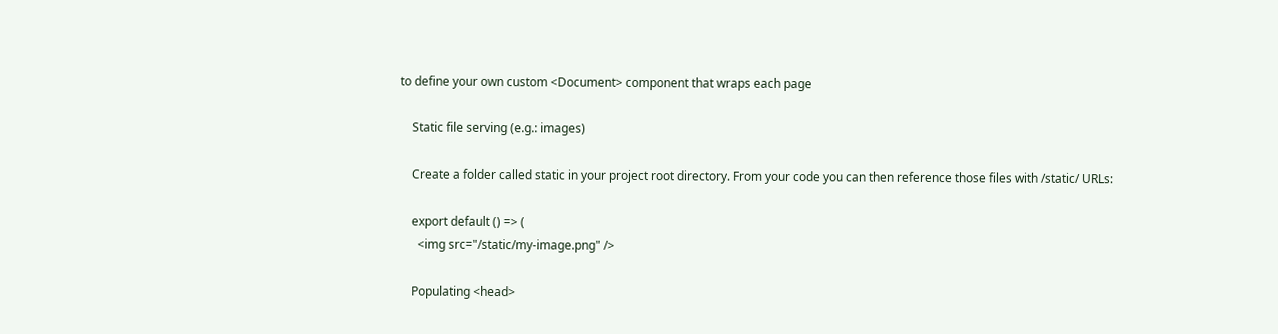to define your own custom <Document> component that wraps each page

    Static file serving (e.g.: images)

    Create a folder called static in your project root directory. From your code you can then reference those files with /static/ URLs:

    export default () => (
      <img src="/static/my-image.png" />

    Populating <head>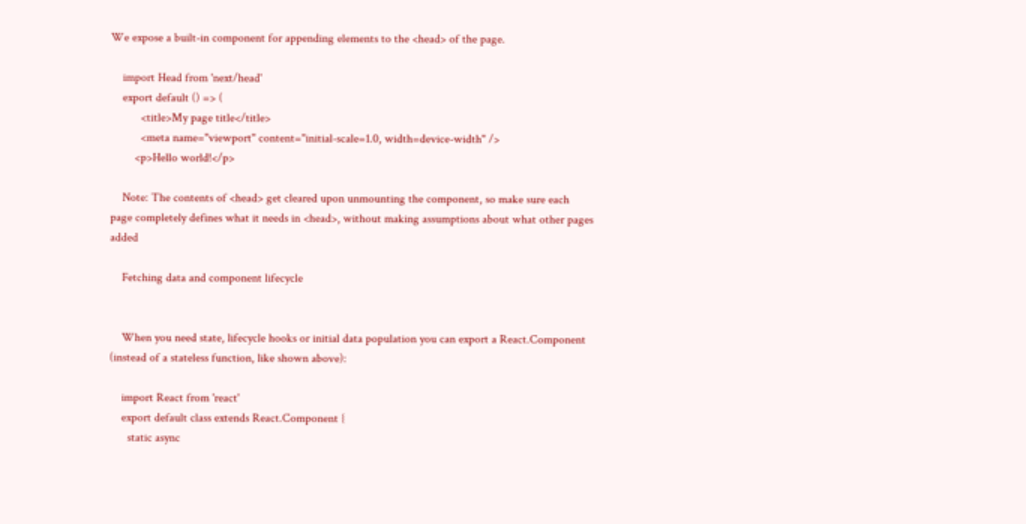We expose a built-in component for appending elements to the <head> of the page.

    import Head from 'next/head'
    export default () => (
          <title>My page title</title>
          <meta name="viewport" content="initial-scale=1.0, width=device-width" />
        <p>Hello world!</p>

    Note: The contents of <head> get cleared upon unmounting the component, so make sure each page completely defines what it needs in <head>, without making assumptions about what other pages added

    Fetching data and component lifecycle


    When you need state, lifecycle hooks or initial data population you can export a React.Component (instead of a stateless function, like shown above):

    import React from 'react'
    export default class extends React.Component {
      static async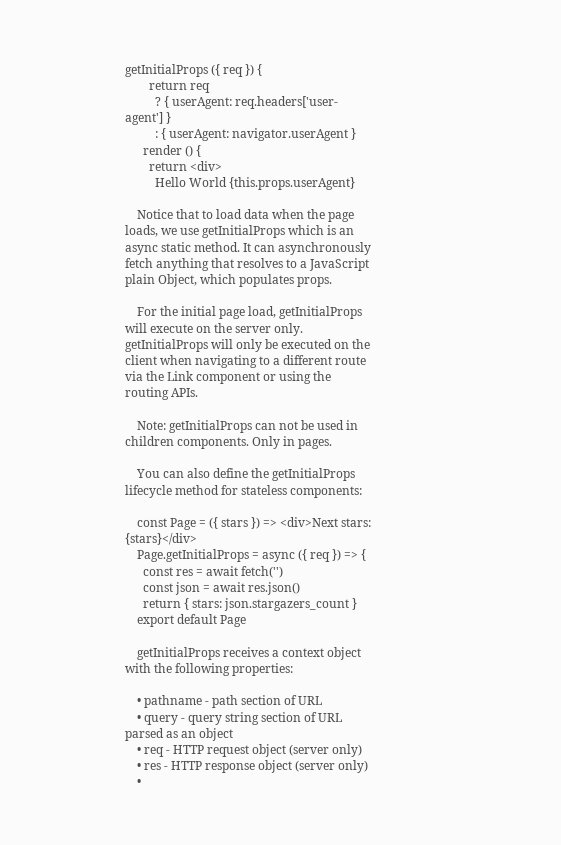getInitialProps ({ req }) {
        return req
          ? { userAgent: req.headers['user-agent'] }
          : { userAgent: navigator.userAgent }
      render () {
        return <div>
          Hello World {this.props.userAgent}

    Notice that to load data when the page loads, we use getInitialProps which is an async static method. It can asynchronously fetch anything that resolves to a JavaScript plain Object, which populates props.

    For the initial page load, getInitialProps will execute on the server only. getInitialProps will only be executed on the client when navigating to a different route via the Link component or using the routing APIs.

    Note: getInitialProps can not be used in children components. Only in pages.

    You can also define the getInitialProps lifecycle method for stateless components:

    const Page = ({ stars }) => <div>Next stars: {stars}</div>
    Page.getInitialProps = async ({ req }) => {
      const res = await fetch('')
      const json = await res.json()
      return { stars: json.stargazers_count }
    export default Page

    getInitialProps receives a context object with the following properties:

    • pathname - path section of URL
    • query - query string section of URL parsed as an object
    • req - HTTP request object (server only)
    • res - HTTP response object (server only)
    •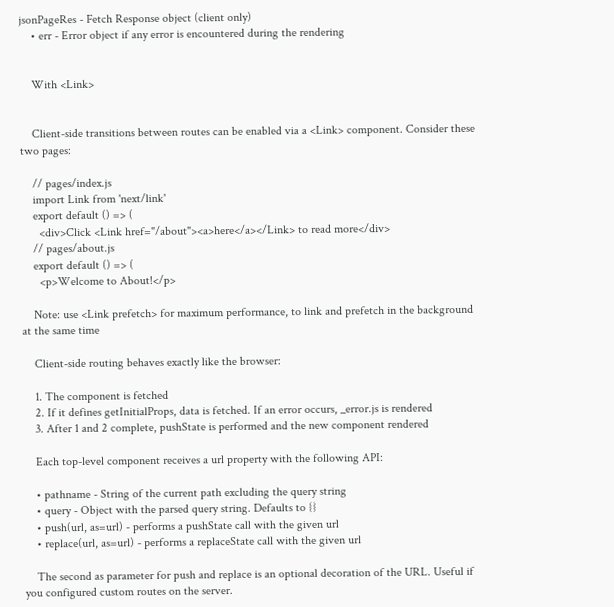jsonPageRes - Fetch Response object (client only)
    • err - Error object if any error is encountered during the rendering


    With <Link>


    Client-side transitions between routes can be enabled via a <Link> component. Consider these two pages:

    // pages/index.js
    import Link from 'next/link'
    export default () => (
      <div>Click <Link href="/about"><a>here</a></Link> to read more</div>
    // pages/about.js
    export default () => (
      <p>Welcome to About!</p>

    Note: use <Link prefetch> for maximum performance, to link and prefetch in the background at the same time

    Client-side routing behaves exactly like the browser:

    1. The component is fetched
    2. If it defines getInitialProps, data is fetched. If an error occurs, _error.js is rendered
    3. After 1 and 2 complete, pushState is performed and the new component rendered

    Each top-level component receives a url property with the following API:

    • pathname - String of the current path excluding the query string
    • query - Object with the parsed query string. Defaults to {}
    • push(url, as=url) - performs a pushState call with the given url
    • replace(url, as=url) - performs a replaceState call with the given url

    The second as parameter for push and replace is an optional decoration of the URL. Useful if you configured custom routes on the server.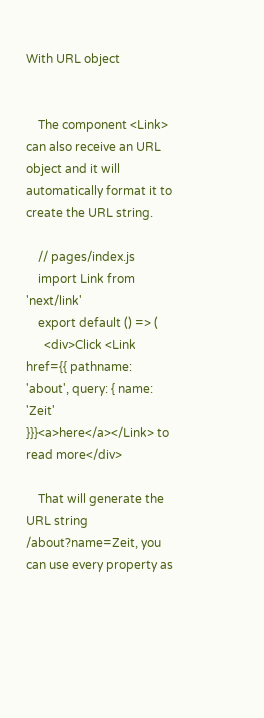With URL object


    The component <Link> can also receive an URL object and it will automatically format it to create the URL string.

    // pages/index.js
    import Link from 'next/link'
    export default () => (
      <div>Click <Link href={{ pathname: 'about', query: { name: 'Zeit' }}}<a>here</a></Link> to read more</div>

    That will generate the URL string /about?name=Zeit, you can use every property as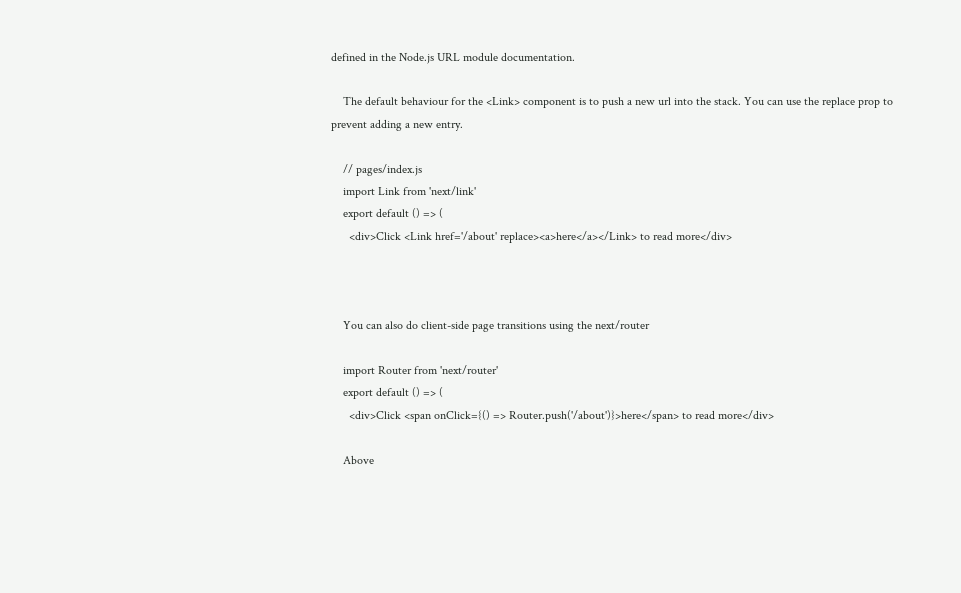defined in the Node.js URL module documentation.

    The default behaviour for the <Link> component is to push a new url into the stack. You can use the replace prop to prevent adding a new entry.

    // pages/index.js
    import Link from 'next/link'
    export default () => (
      <div>Click <Link href='/about' replace><a>here</a></Link> to read more</div>



    You can also do client-side page transitions using the next/router

    import Router from 'next/router'
    export default () => (
      <div>Click <span onClick={() => Router.push('/about')}>here</span> to read more</div>

    Above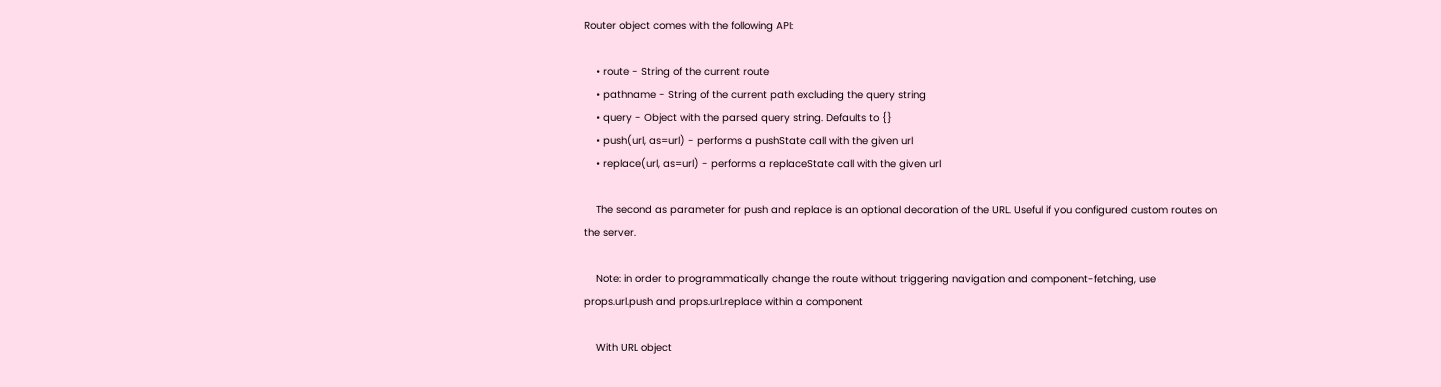Router object comes with the following API:

    • route - String of the current route
    • pathname - String of the current path excluding the query string
    • query - Object with the parsed query string. Defaults to {}
    • push(url, as=url) - performs a pushState call with the given url
    • replace(url, as=url) - performs a replaceState call with the given url

    The second as parameter for push and replace is an optional decoration of the URL. Useful if you configured custom routes on the server.

    Note: in order to programmatically change the route without triggering navigation and component-fetching, use props.url.push and props.url.replace within a component

    With URL object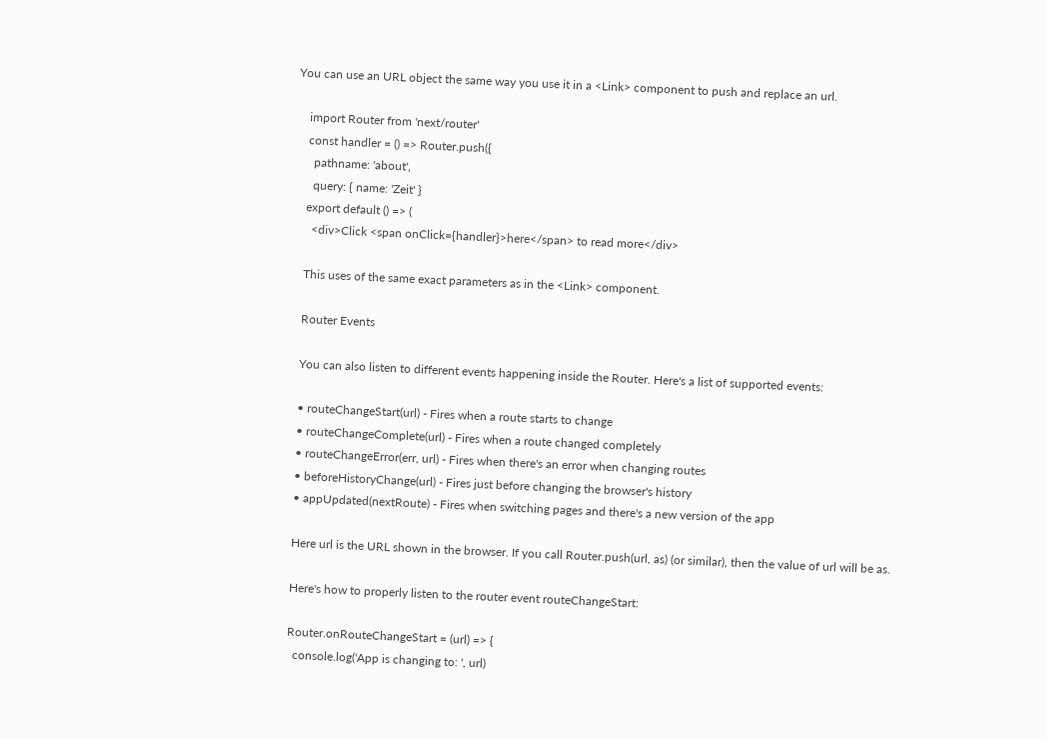You can use an URL object the same way you use it in a <Link> component to push and replace an url.

    import Router from 'next/router'
    const handler = () => Router.push({
      pathname: 'about',
      query: { name: 'Zeit' }
    export default () => (
      <div>Click <span onClick={handler}>here</span> to read more</div>

    This uses of the same exact parameters as in the <Link> component.

    Router Events

    You can also listen to different events happening inside the Router. Here's a list of supported events:

    • routeChangeStart(url) - Fires when a route starts to change
    • routeChangeComplete(url) - Fires when a route changed completely
    • routeChangeError(err, url) - Fires when there's an error when changing routes
    • beforeHistoryChange(url) - Fires just before changing the browser's history
    • appUpdated(nextRoute) - Fires when switching pages and there's a new version of the app

    Here url is the URL shown in the browser. If you call Router.push(url, as) (or similar), then the value of url will be as.

    Here's how to properly listen to the router event routeChangeStart:

    Router.onRouteChangeStart = (url) => {
      console.log('App is changing to: ', url)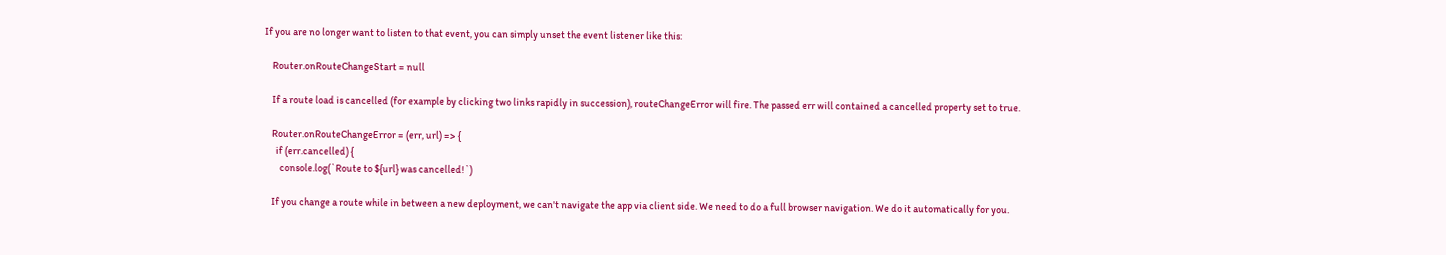If you are no longer want to listen to that event, you can simply unset the event listener like this:

    Router.onRouteChangeStart = null

    If a route load is cancelled (for example by clicking two links rapidly in succession), routeChangeError will fire. The passed err will contained a cancelled property set to true.

    Router.onRouteChangeError = (err, url) => {
      if (err.cancelled) {
        console.log(`Route to ${url} was cancelled!`)

    If you change a route while in between a new deployment, we can't navigate the app via client side. We need to do a full browser navigation. We do it automatically for you.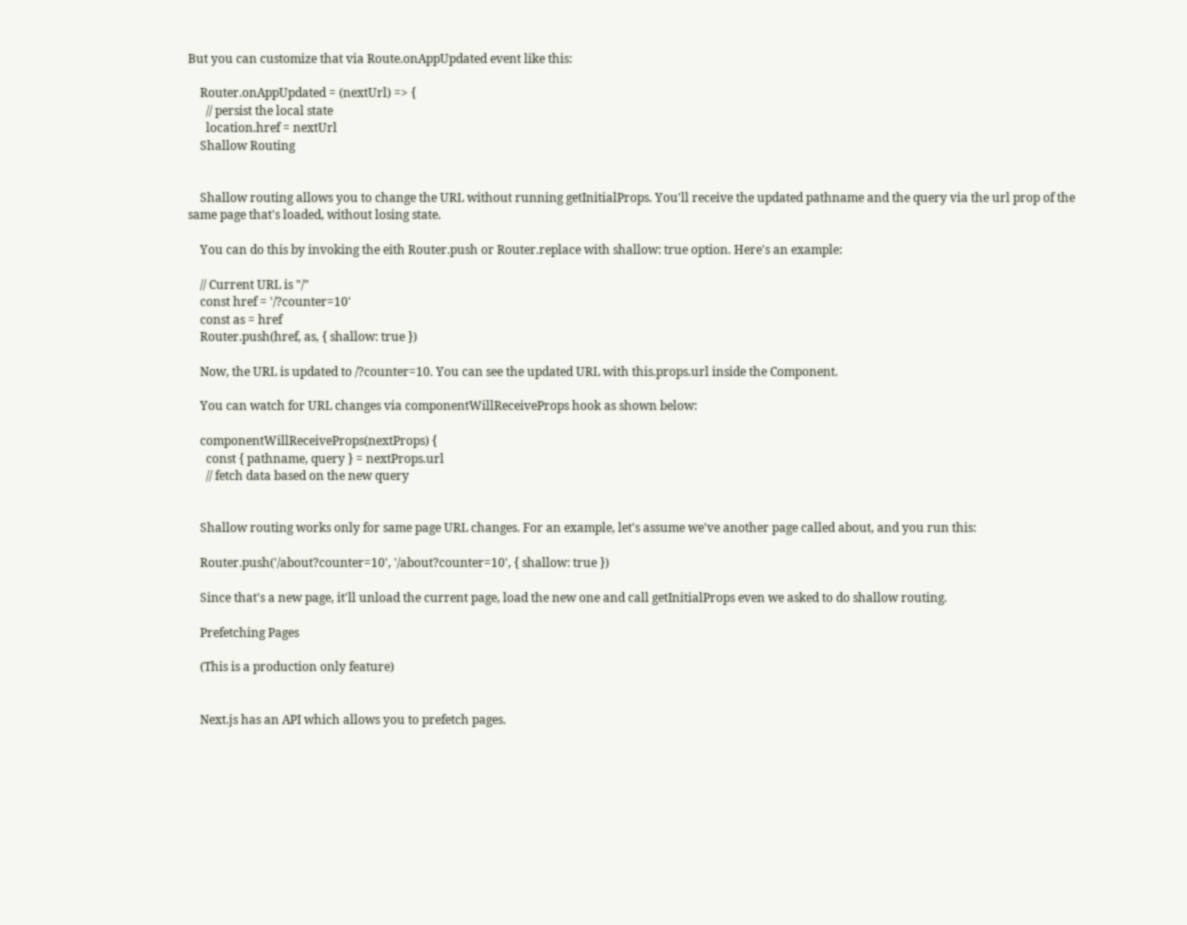But you can customize that via Route.onAppUpdated event like this:

    Router.onAppUpdated = (nextUrl) => {
      // persist the local state
      location.href = nextUrl
    Shallow Routing


    Shallow routing allows you to change the URL without running getInitialProps. You'll receive the updated pathname and the query via the url prop of the same page that's loaded, without losing state.

    You can do this by invoking the eith Router.push or Router.replace with shallow: true option. Here's an example:

    // Current URL is "/"
    const href = '/?counter=10'
    const as = href
    Router.push(href, as, { shallow: true })

    Now, the URL is updated to /?counter=10. You can see the updated URL with this.props.url inside the Component.

    You can watch for URL changes via componentWillReceiveProps hook as shown below:

    componentWillReceiveProps(nextProps) {
      const { pathname, query } = nextProps.url
      // fetch data based on the new query


    Shallow routing works only for same page URL changes. For an example, let's assume we've another page called about, and you run this:

    Router.push('/about?counter=10', '/about?counter=10', { shallow: true })

    Since that's a new page, it'll unload the current page, load the new one and call getInitialProps even we asked to do shallow routing.

    Prefetching Pages

    (This is a production only feature)


    Next.js has an API which allows you to prefetch pages.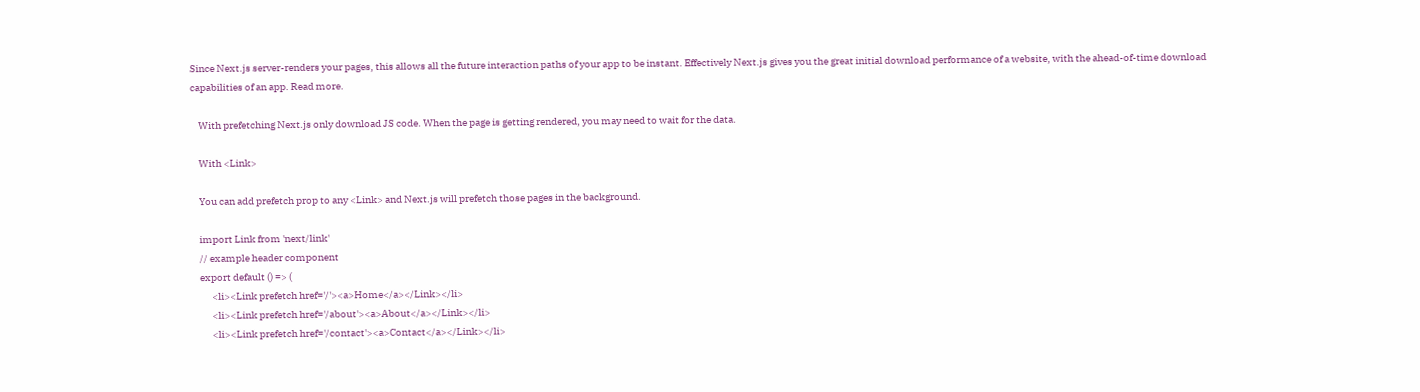Since Next.js server-renders your pages, this allows all the future interaction paths of your app to be instant. Effectively Next.js gives you the great initial download performance of a website, with the ahead-of-time download capabilities of an app. Read more.

    With prefetching Next.js only download JS code. When the page is getting rendered, you may need to wait for the data.

    With <Link>

    You can add prefetch prop to any <Link> and Next.js will prefetch those pages in the background.

    import Link from 'next/link'
    // example header component
    export default () => (
          <li><Link prefetch href='/'><a>Home</a></Link></li>
          <li><Link prefetch href='/about'><a>About</a></Link></li>
          <li><Link prefetch href='/contact'><a>Contact</a></Link></li>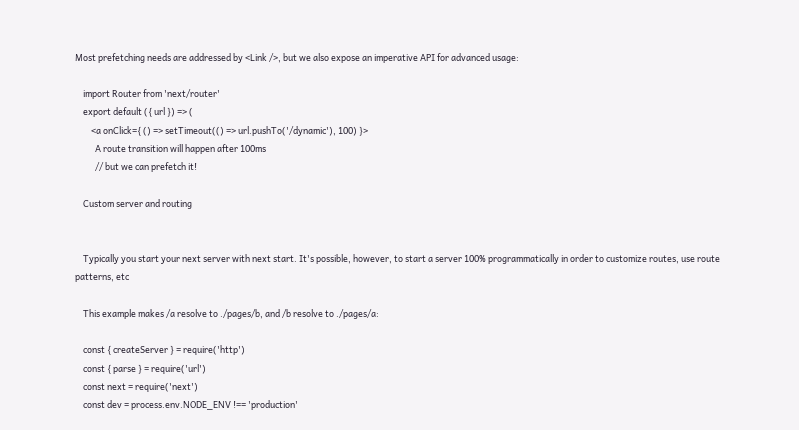Most prefetching needs are addressed by <Link />, but we also expose an imperative API for advanced usage:

    import Router from 'next/router'
    export default ({ url }) => (
        <a onClick={ () => setTimeout(() => url.pushTo('/dynamic'), 100) }>
          A route transition will happen after 100ms
          // but we can prefetch it!

    Custom server and routing


    Typically you start your next server with next start. It's possible, however, to start a server 100% programmatically in order to customize routes, use route patterns, etc

    This example makes /a resolve to ./pages/b, and /b resolve to ./pages/a:

    const { createServer } = require('http')
    const { parse } = require('url')
    const next = require('next')
    const dev = process.env.NODE_ENV !== 'production'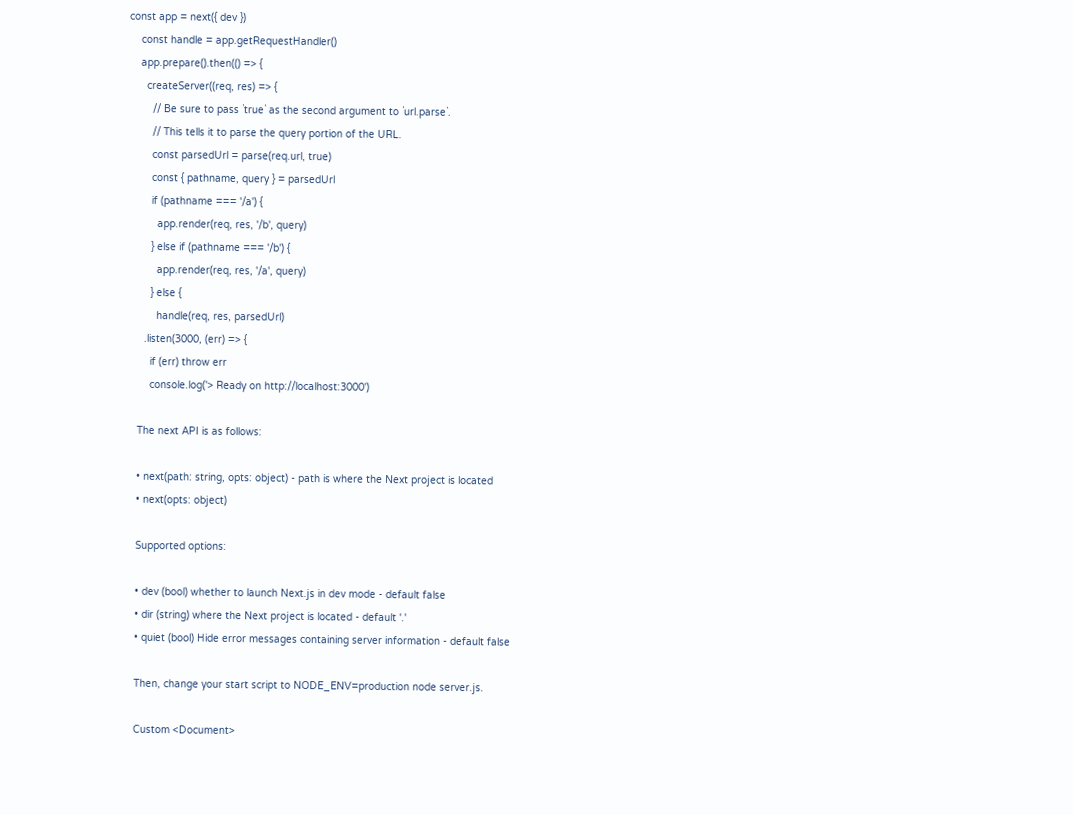const app = next({ dev })
    const handle = app.getRequestHandler()
    app.prepare().then(() => {
      createServer((req, res) => {
        // Be sure to pass `true` as the second argument to `url.parse`.
        // This tells it to parse the query portion of the URL.
        const parsedUrl = parse(req.url, true)
        const { pathname, query } = parsedUrl
        if (pathname === '/a') {
          app.render(req, res, '/b', query)
        } else if (pathname === '/b') {
          app.render(req, res, '/a', query)
        } else {
          handle(req, res, parsedUrl)
      .listen(3000, (err) => {
        if (err) throw err
        console.log('> Ready on http://localhost:3000')

    The next API is as follows:

    • next(path: string, opts: object) - path is where the Next project is located
    • next(opts: object)

    Supported options:

    • dev (bool) whether to launch Next.js in dev mode - default false
    • dir (string) where the Next project is located - default '.'
    • quiet (bool) Hide error messages containing server information - default false

    Then, change your start script to NODE_ENV=production node server.js.

    Custom <Document>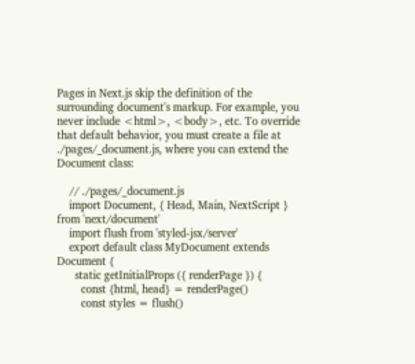Pages in Next.js skip the definition of the surrounding document's markup. For example, you never include <html>, <body>, etc. To override that default behavior, you must create a file at ./pages/_document.js, where you can extend the Document class:

    // ./pages/_document.js
    import Document, { Head, Main, NextScript } from 'next/document'
    import flush from 'styled-jsx/server'
    export default class MyDocument extends Document {
      static getInitialProps ({ renderPage }) {
        const {html, head} = renderPage()
        const styles = flush()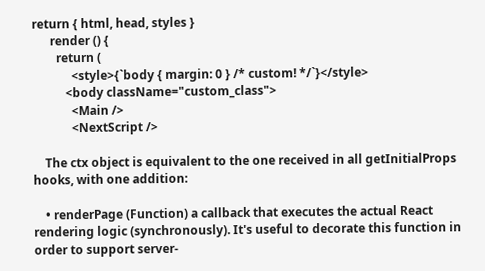return { html, head, styles }
      render () {
        return (
             <style>{`body { margin: 0 } /* custom! */`}</style>
           <body className="custom_class">
             <Main />
             <NextScript />

    The ctx object is equivalent to the one received in all getInitialProps hooks, with one addition:

    • renderPage (Function) a callback that executes the actual React rendering logic (synchronously). It's useful to decorate this function in order to support server-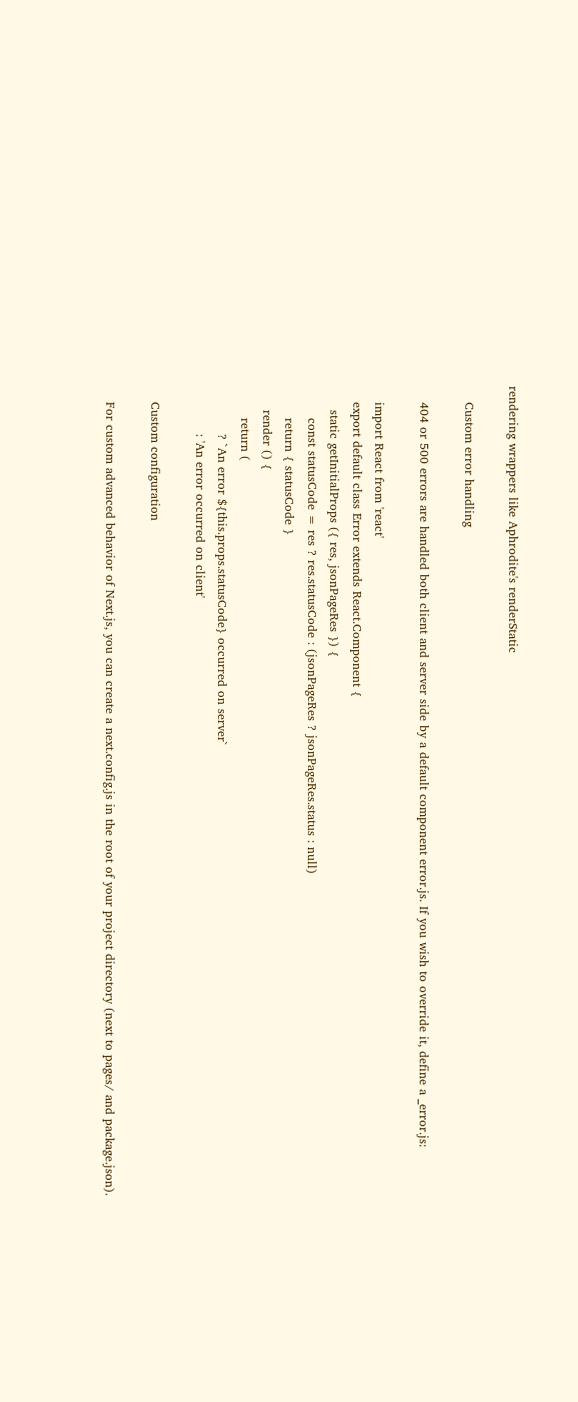rendering wrappers like Aphrodite's renderStatic

    Custom error handling

    404 or 500 errors are handled both client and server side by a default component error.js. If you wish to override it, define a _error.js:

    import React from 'react'
    export default class Error extends React.Component {
      static getInitialProps ({ res, jsonPageRes }) {
        const statusCode = res ? res.statusCode : (jsonPageRes ? jsonPageRes.status : null)
        return { statusCode }
      render () {
        return (
            ? `An error ${this.props.statusCode} occurred on server`
            : 'An error occurred on client'

    Custom configuration

    For custom advanced behavior of Next.js, you can create a next.config.js in the root of your project directory (next to pages/ and package.json).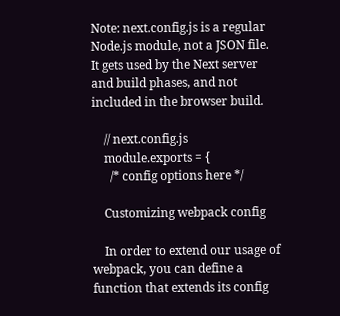Note: next.config.js is a regular Node.js module, not a JSON file. It gets used by the Next server and build phases, and not included in the browser build.

    // next.config.js
    module.exports = {
      /* config options here */

    Customizing webpack config

    In order to extend our usage of webpack, you can define a function that extends its config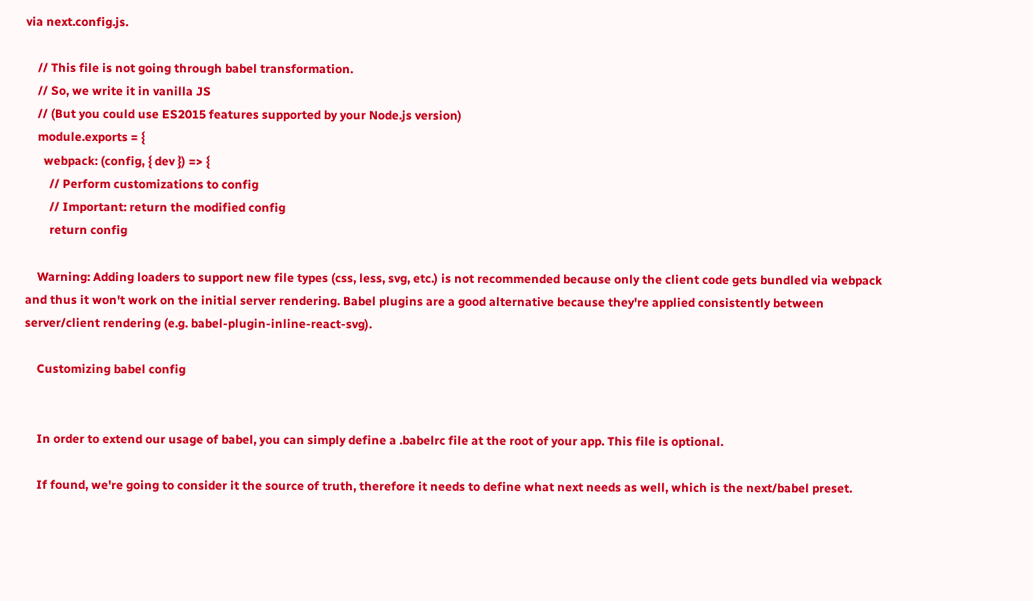via next.config.js.

    // This file is not going through babel transformation.
    // So, we write it in vanilla JS
    // (But you could use ES2015 features supported by your Node.js version)
    module.exports = {
      webpack: (config, { dev }) => {
        // Perform customizations to config
        // Important: return the modified config
        return config

    Warning: Adding loaders to support new file types (css, less, svg, etc.) is not recommended because only the client code gets bundled via webpack and thus it won't work on the initial server rendering. Babel plugins are a good alternative because they're applied consistently between server/client rendering (e.g. babel-plugin-inline-react-svg).

    Customizing babel config


    In order to extend our usage of babel, you can simply define a .babelrc file at the root of your app. This file is optional.

    If found, we're going to consider it the source of truth, therefore it needs to define what next needs as well, which is the next/babel preset.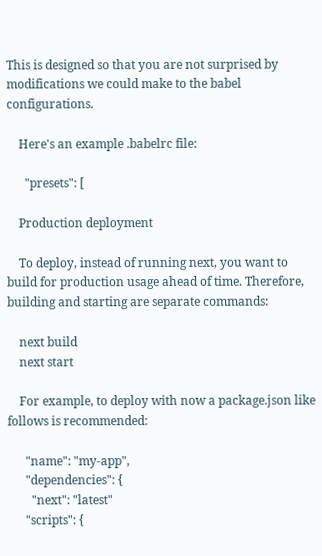This is designed so that you are not surprised by modifications we could make to the babel configurations.

    Here's an example .babelrc file:

      "presets": [

    Production deployment

    To deploy, instead of running next, you want to build for production usage ahead of time. Therefore, building and starting are separate commands:

    next build
    next start

    For example, to deploy with now a package.json like follows is recommended:

      "name": "my-app",
      "dependencies": {
        "next": "latest"
      "scripts": {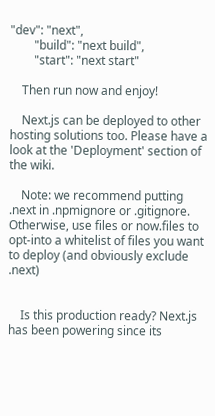"dev": "next",
        "build": "next build",
        "start": "next start"

    Then run now and enjoy!

    Next.js can be deployed to other hosting solutions too. Please have a look at the 'Deployment' section of the wiki.

    Note: we recommend putting .next in .npmignore or .gitignore. Otherwise, use files or now.files to opt-into a whitelist of files you want to deploy (and obviously exclude .next)


    Is this production ready? Next.js has been powering since its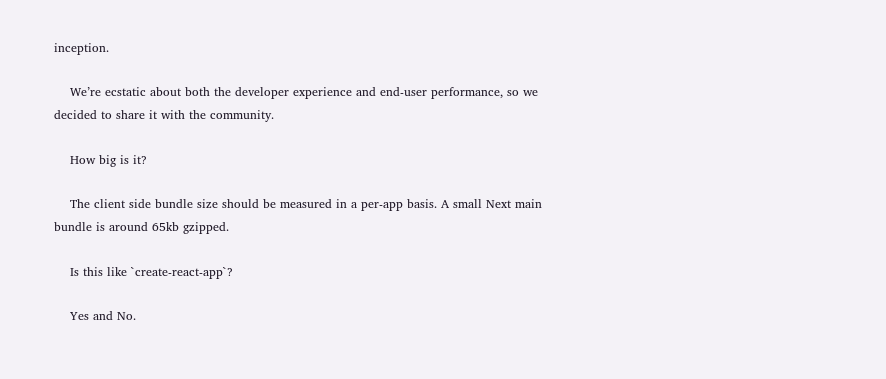inception.

    We’re ecstatic about both the developer experience and end-user performance, so we decided to share it with the community.

    How big is it?

    The client side bundle size should be measured in a per-app basis. A small Next main bundle is around 65kb gzipped.

    Is this like `create-react-app`?

    Yes and No.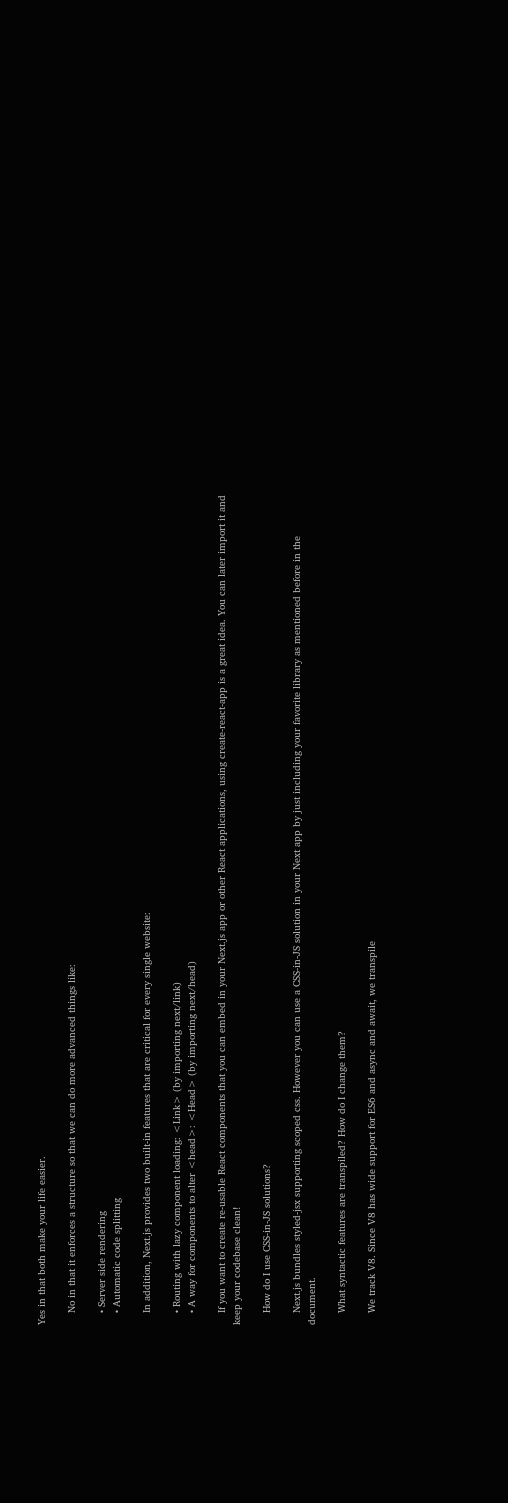Yes in that both make your life easier.

    No in that it enforces a structure so that we can do more advanced things like:

    • Server side rendering
    • Automatic code splitting

    In addition, Next.js provides two built-in features that are critical for every single website:

    • Routing with lazy component loading: <Link> (by importing next/link)
    • A way for components to alter <head>: <Head> (by importing next/head)

    If you want to create re-usable React components that you can embed in your Next.js app or other React applications, using create-react-app is a great idea. You can later import it and keep your codebase clean!

    How do I use CSS-in-JS solutions?

    Next.js bundles styled-jsx supporting scoped css. However you can use a CSS-in-JS solution in your Next app by just including your favorite library as mentioned before in the document.

    What syntactic features are transpiled? How do I change them?

    We track V8. Since V8 has wide support for ES6 and async and await, we transpile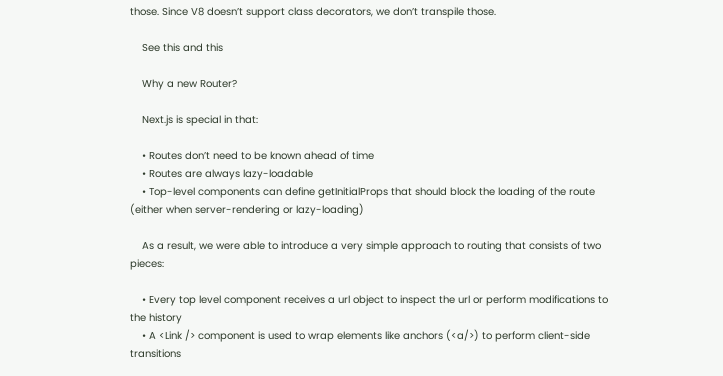those. Since V8 doesn’t support class decorators, we don’t transpile those.

    See this and this

    Why a new Router?

    Next.js is special in that:

    • Routes don’t need to be known ahead of time
    • Routes are always lazy-loadable
    • Top-level components can define getInitialProps that should block the loading of the route (either when server-rendering or lazy-loading)

    As a result, we were able to introduce a very simple approach to routing that consists of two pieces:

    • Every top level component receives a url object to inspect the url or perform modifications to the history
    • A <Link /> component is used to wrap elements like anchors (<a/>) to perform client-side transitions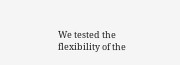We tested the flexibility of the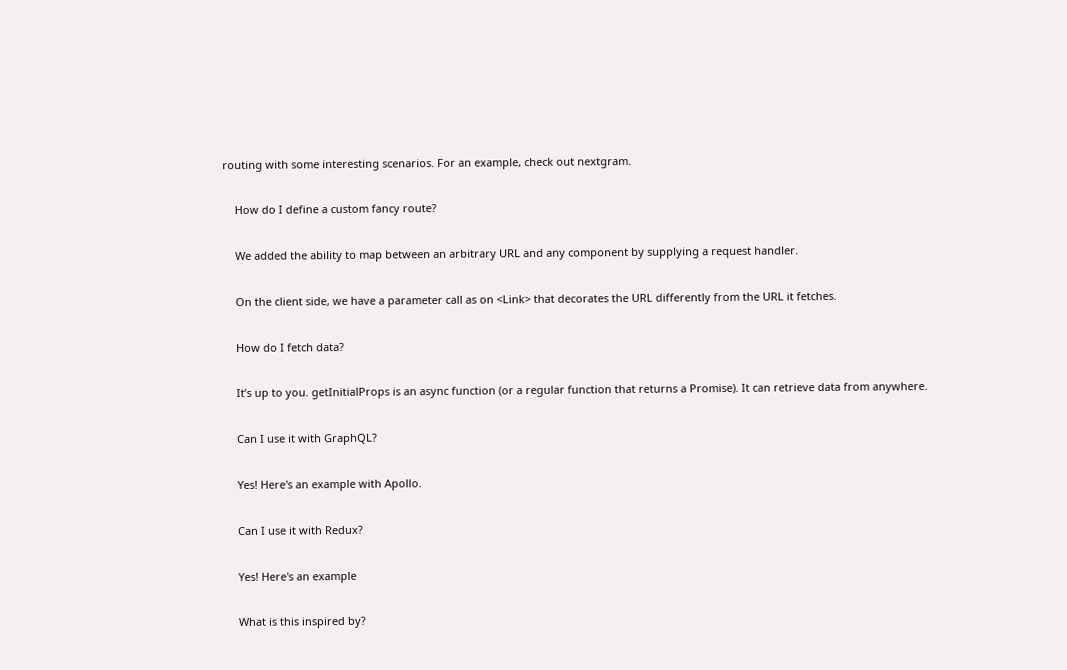routing with some interesting scenarios. For an example, check out nextgram.

    How do I define a custom fancy route?

    We added the ability to map between an arbitrary URL and any component by supplying a request handler.

    On the client side, we have a parameter call as on <Link> that decorates the URL differently from the URL it fetches.

    How do I fetch data?

    It’s up to you. getInitialProps is an async function (or a regular function that returns a Promise). It can retrieve data from anywhere.

    Can I use it with GraphQL?

    Yes! Here's an example with Apollo.

    Can I use it with Redux?

    Yes! Here's an example

    What is this inspired by?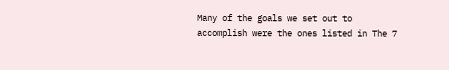Many of the goals we set out to accomplish were the ones listed in The 7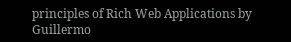principles of Rich Web Applications by Guillermo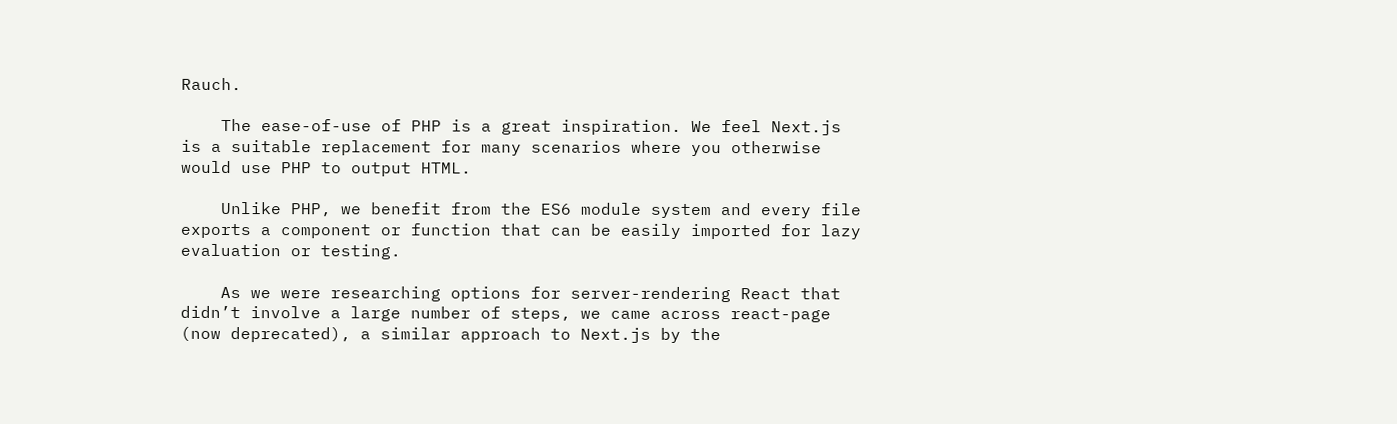Rauch.

    The ease-of-use of PHP is a great inspiration. We feel Next.js is a suitable replacement for many scenarios where you otherwise would use PHP to output HTML.

    Unlike PHP, we benefit from the ES6 module system and every file exports a component or function that can be easily imported for lazy evaluation or testing.

    As we were researching options for server-rendering React that didn’t involve a large number of steps, we came across react-page (now deprecated), a similar approach to Next.js by the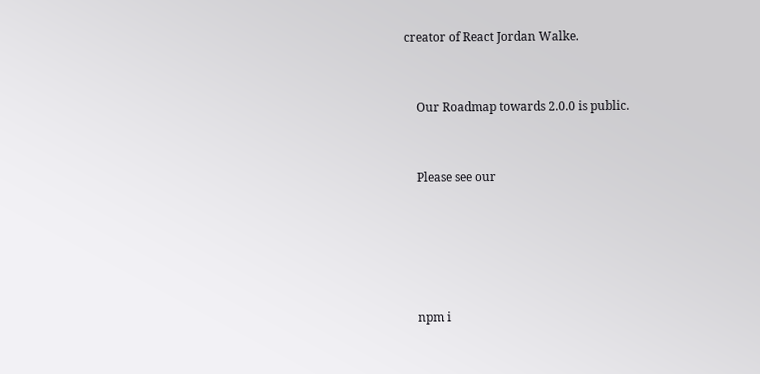creator of React Jordan Walke.


    Our Roadmap towards 2.0.0 is public.


    Please see our





    npm i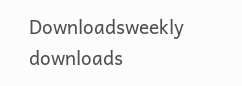Downloadsweekly downloads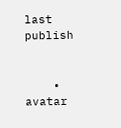last publish


    • avatar